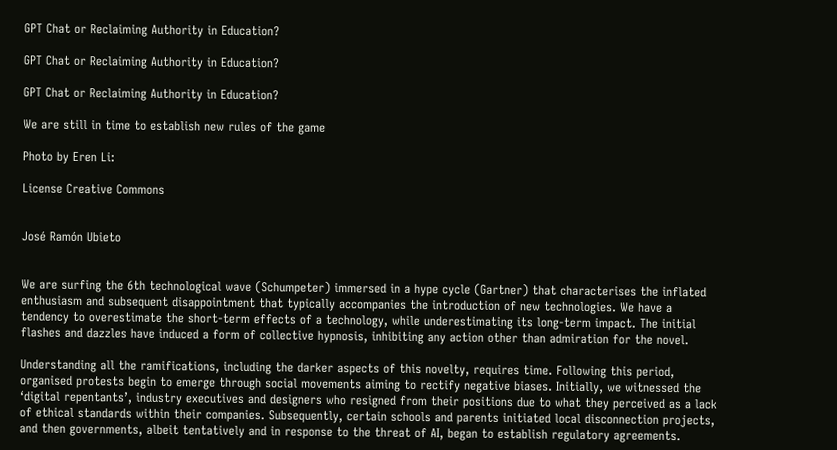GPT Chat or Reclaiming Authority in Education?

GPT Chat or Reclaiming Authority in Education?

GPT Chat or Reclaiming Authority in Education?

We are still in time to establish new rules of the game

Photo by Eren Li:

License Creative Commons


José Ramón Ubieto


We are surfing the 6th technological wave (Schumpeter) immersed in a hype cycle (Gartner) that characterises the inflated enthusiasm and subsequent disappointment that typically accompanies the introduction of new technologies. We have a tendency to overestimate the short-term effects of a technology, while underestimating its long-term impact. The initial flashes and dazzles have induced a form of collective hypnosis, inhibiting any action other than admiration for the novel.

Understanding all the ramifications, including the darker aspects of this novelty, requires time. Following this period, organised protests begin to emerge through social movements aiming to rectify negative biases. Initially, we witnessed the ‘digital repentants’, industry executives and designers who resigned from their positions due to what they perceived as a lack of ethical standards within their companies. Subsequently, certain schools and parents initiated local disconnection projects, and then governments, albeit tentatively and in response to the threat of AI, began to establish regulatory agreements.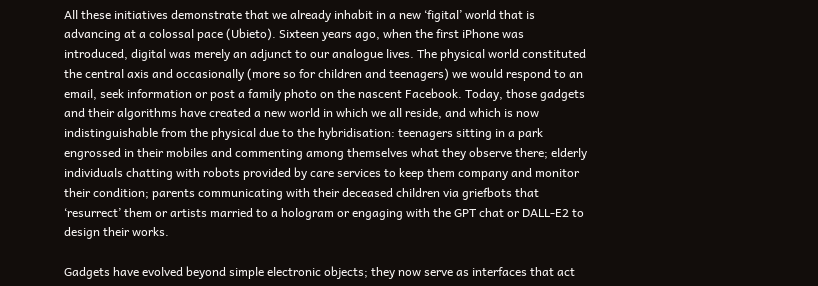All these initiatives demonstrate that we already inhabit in a new ‘figital’ world that is advancing at a colossal pace (Ubieto). Sixteen years ago, when the first iPhone was introduced, digital was merely an adjunct to our analogue lives. The physical world constituted the central axis and occasionally (more so for children and teenagers) we would respond to an email, seek information or post a family photo on the nascent Facebook. Today, those gadgets and their algorithms have created a new world in which we all reside, and which is now indistinguishable from the physical due to the hybridisation: teenagers sitting in a park engrossed in their mobiles and commenting among themselves what they observe there; elderly individuals chatting with robots provided by care services to keep them company and monitor their condition; parents communicating with their deceased children via griefbots that ‘resurrect’ them or artists married to a hologram or engaging with the GPT chat or DALL-E2 to design their works.

Gadgets have evolved beyond simple electronic objects; they now serve as interfaces that act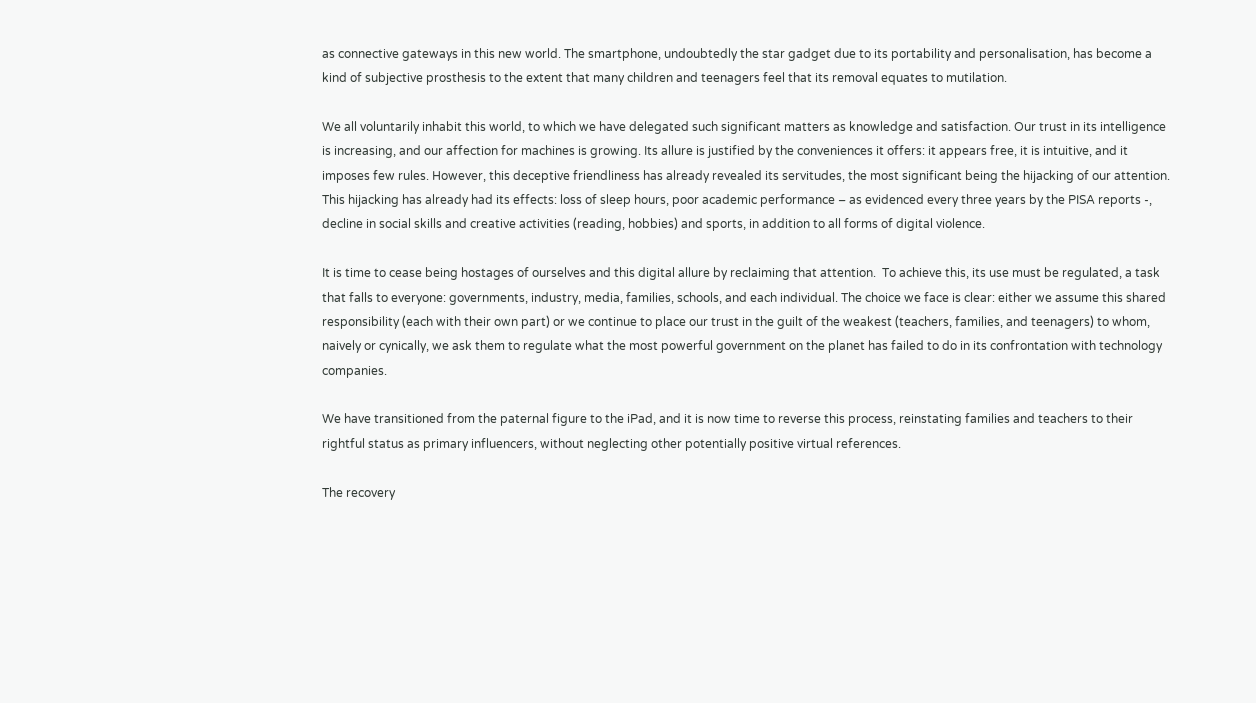as connective gateways in this new world. The smartphone, undoubtedly the star gadget due to its portability and personalisation, has become a kind of subjective prosthesis to the extent that many children and teenagers feel that its removal equates to mutilation.

We all voluntarily inhabit this world, to which we have delegated such significant matters as knowledge and satisfaction. Our trust in its intelligence is increasing, and our affection for machines is growing. Its allure is justified by the conveniences it offers: it appears free, it is intuitive, and it imposes few rules. However, this deceptive friendliness has already revealed its servitudes, the most significant being the hijacking of our attention. This hijacking has already had its effects: loss of sleep hours, poor academic performance – as evidenced every three years by the PISA reports -, decline in social skills and creative activities (reading, hobbies) and sports, in addition to all forms of digital violence.

It is time to cease being hostages of ourselves and this digital allure by reclaiming that attention.  To achieve this, its use must be regulated, a task that falls to everyone: governments, industry, media, families, schools, and each individual. The choice we face is clear: either we assume this shared responsibility (each with their own part) or we continue to place our trust in the guilt of the weakest (teachers, families, and teenagers) to whom, naively or cynically, we ask them to regulate what the most powerful government on the planet has failed to do in its confrontation with technology companies.

We have transitioned from the paternal figure to the iPad, and it is now time to reverse this process, reinstating families and teachers to their rightful status as primary influencers, without neglecting other potentially positive virtual references.

The recovery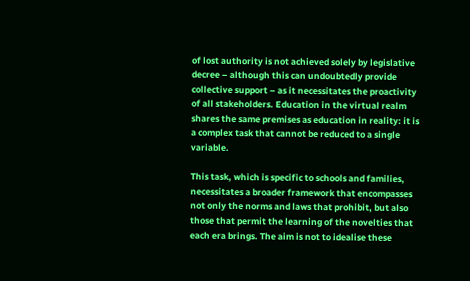of lost authority is not achieved solely by legislative decree – although this can undoubtedly provide collective support – as it necessitates the proactivity of all stakeholders. Education in the virtual realm shares the same premises as education in reality: it is a complex task that cannot be reduced to a single variable.

This task, which is specific to schools and families, necessitates a broader framework that encompasses not only the norms and laws that prohibit, but also those that permit the learning of the novelties that each era brings. The aim is not to idealise these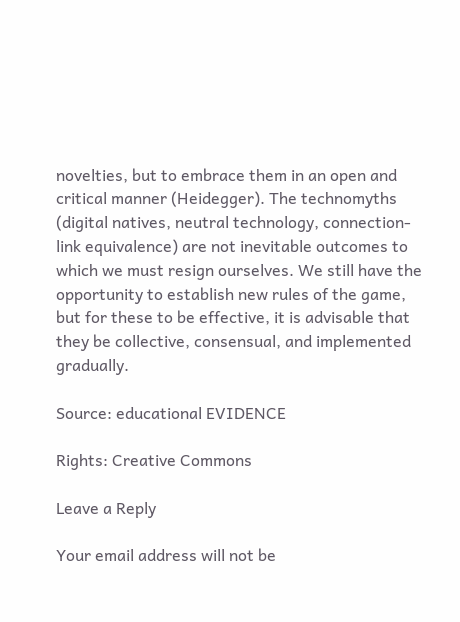novelties, but to embrace them in an open and critical manner (Heidegger). The technomyths (digital natives, neutral technology, connection-link equivalence) are not inevitable outcomes to which we must resign ourselves. We still have the opportunity to establish new rules of the game, but for these to be effective, it is advisable that they be collective, consensual, and implemented gradually.

Source: educational EVIDENCE

Rights: Creative Commons

Leave a Reply

Your email address will not be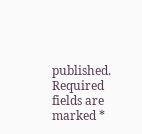published. Required fields are marked *